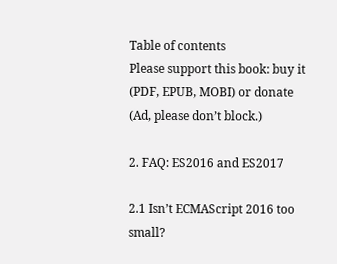Table of contents
Please support this book: buy it (PDF, EPUB, MOBI) or donate
(Ad, please don’t block.)

2. FAQ: ES2016 and ES2017

2.1 Isn’t ECMAScript 2016 too small?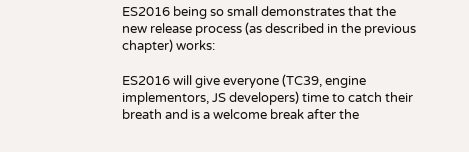ES2016 being so small demonstrates that the new release process (as described in the previous chapter) works:

ES2016 will give everyone (TC39, engine implementors, JS developers) time to catch their breath and is a welcome break after the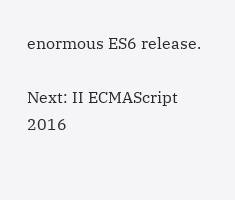enormous ES6 release.

Next: II ECMAScript 2016